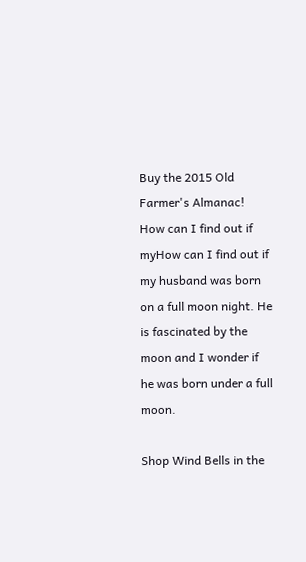Buy the 2015 Old Farmer's Almanac!
How can I find out if myHow can I find out if my husband was born on a full moon night. He is fascinated by the moon and I wonder if he was born under a full moon.

Shop Wind Bells in the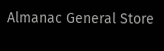Almanac General Store